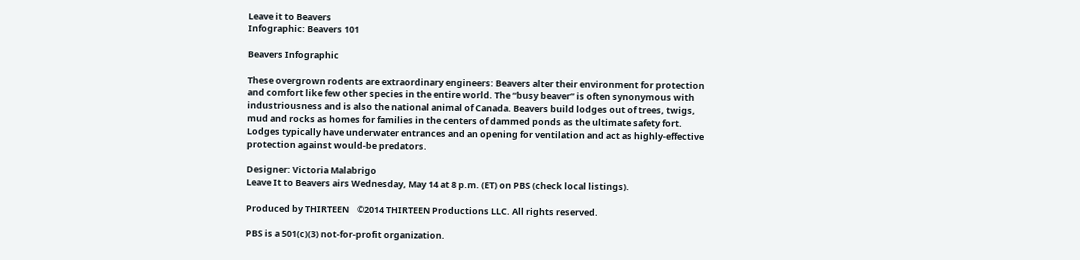Leave it to Beavers
Infographic: Beavers 101

Beavers Infographic

These overgrown rodents are extraordinary engineers: Beavers alter their environment for protection and comfort like few other species in the entire world. The “busy beaver” is often synonymous with industriousness and is also the national animal of Canada. Beavers build lodges out of trees, twigs, mud and rocks as homes for families in the centers of dammed ponds as the ultimate safety fort. Lodges typically have underwater entrances and an opening for ventilation and act as highly-effective protection against would-be predators.

Designer: Victoria Malabrigo
Leave It to Beavers airs Wednesday, May 14 at 8 p.m. (ET) on PBS (check local listings).

Produced by THIRTEEN    ©2014 THIRTEEN Productions LLC. All rights reserved.

PBS is a 501(c)(3) not-for-profit organization.